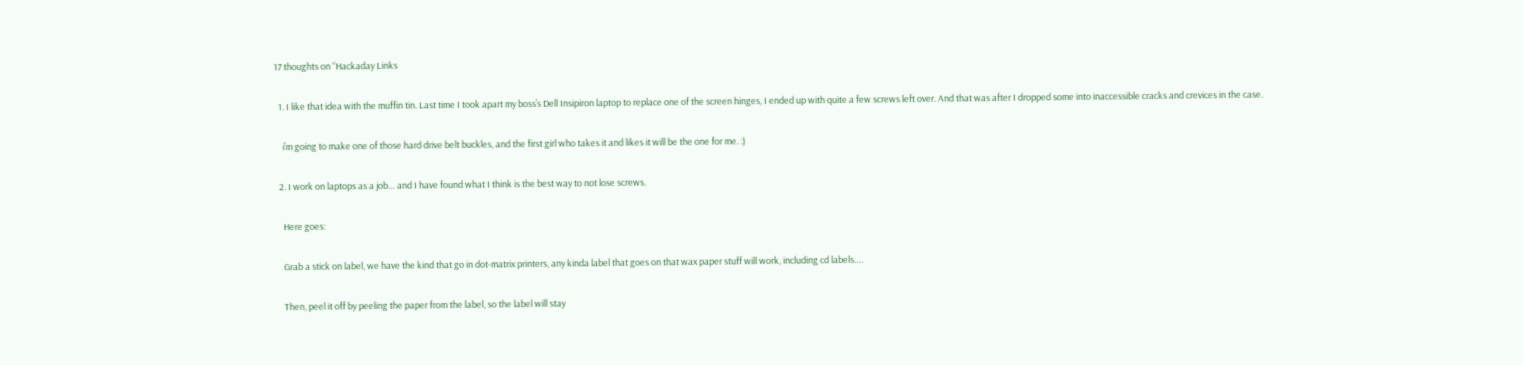17 thoughts on “Hackaday Links

  1. I like that idea with the muffin tin. Last time I took apart my boss’s Dell Insipiron laptop to replace one of the screen hinges, I ended up with quite a few screws left over. And that was after I dropped some into inaccessible cracks and crevices in the case.

    i’m going to make one of those hard drive belt buckles, and the first girl who takes it and likes it will be the one for me. :)

  2. I work on laptops as a job… and I have found what I think is the best way to not lose screws.

    Here goes:

    Grab a stick on label, we have the kind that go in dot-matrix printers, any kinda label that goes on that wax paper stuff will work, including cd labels….

    Then, peel it off by peeling the paper from the label, so the label will stay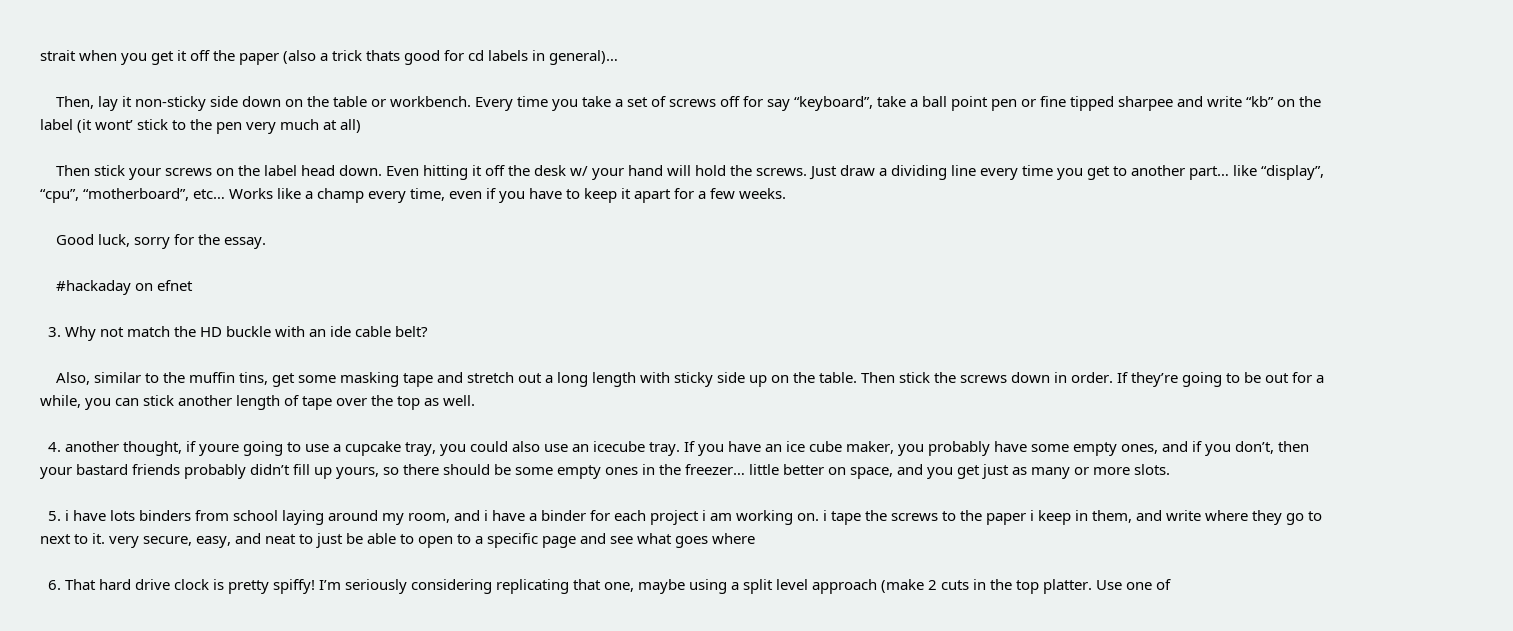strait when you get it off the paper (also a trick thats good for cd labels in general)…

    Then, lay it non-sticky side down on the table or workbench. Every time you take a set of screws off for say “keyboard”, take a ball point pen or fine tipped sharpee and write “kb” on the label (it wont’ stick to the pen very much at all)

    Then stick your screws on the label head down. Even hitting it off the desk w/ your hand will hold the screws. Just draw a dividing line every time you get to another part… like “display”, “cpu”, “motherboard”, etc… Works like a champ every time, even if you have to keep it apart for a few weeks.

    Good luck, sorry for the essay.

    #hackaday on efnet

  3. Why not match the HD buckle with an ide cable belt?

    Also, similar to the muffin tins, get some masking tape and stretch out a long length with sticky side up on the table. Then stick the screws down in order. If they’re going to be out for a while, you can stick another length of tape over the top as well.

  4. another thought, if youre going to use a cupcake tray, you could also use an icecube tray. If you have an ice cube maker, you probably have some empty ones, and if you don’t, then your bastard friends probably didn’t fill up yours, so there should be some empty ones in the freezer… little better on space, and you get just as many or more slots.

  5. i have lots binders from school laying around my room, and i have a binder for each project i am working on. i tape the screws to the paper i keep in them, and write where they go to next to it. very secure, easy, and neat to just be able to open to a specific page and see what goes where

  6. That hard drive clock is pretty spiffy! I’m seriously considering replicating that one, maybe using a split level approach (make 2 cuts in the top platter. Use one of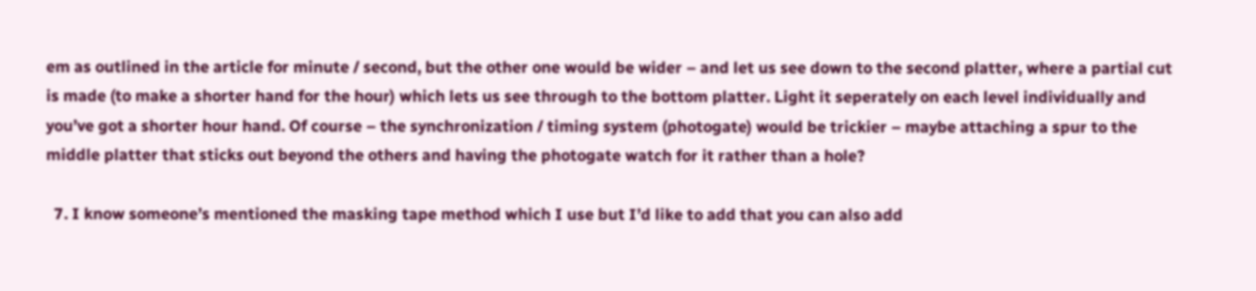em as outlined in the article for minute / second, but the other one would be wider – and let us see down to the second platter, where a partial cut is made (to make a shorter hand for the hour) which lets us see through to the bottom platter. Light it seperately on each level individually and you’ve got a shorter hour hand. Of course – the synchronization / timing system (photogate) would be trickier – maybe attaching a spur to the middle platter that sticks out beyond the others and having the photogate watch for it rather than a hole?

  7. I know someone’s mentioned the masking tape method which I use but I’d like to add that you can also add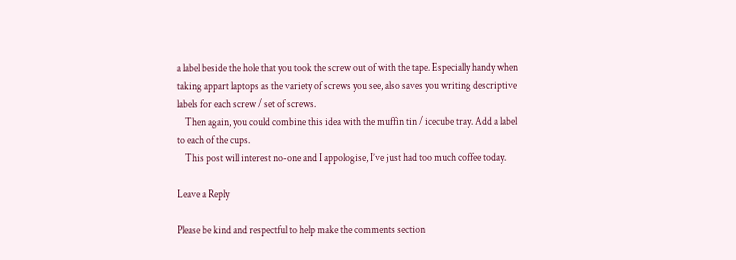a label beside the hole that you took the screw out of with the tape. Especially handy when taking appart laptops as the variety of screws you see, also saves you writing descriptive labels for each screw / set of screws.
    Then again, you could combine this idea with the muffin tin / icecube tray. Add a label to each of the cups.
    This post will interest no-one and I appologise, I’ve just had too much coffee today.

Leave a Reply

Please be kind and respectful to help make the comments section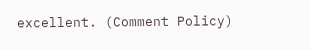excellent. (Comment Policy)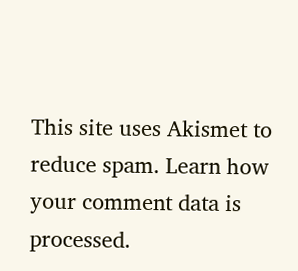This site uses Akismet to reduce spam. Learn how your comment data is processed.